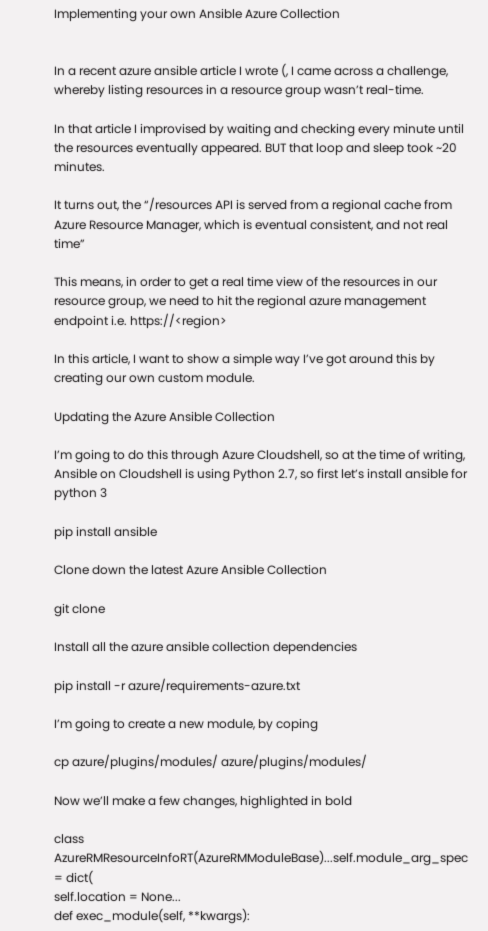Implementing your own Ansible Azure Collection


In a recent azure ansible article I wrote (, I came across a challenge, whereby listing resources in a resource group wasn’t real-time.

In that article I improvised by waiting and checking every minute until the resources eventually appeared. BUT that loop and sleep took ~20 minutes.

It turns out, the “/resources API is served from a regional cache from Azure Resource Manager, which is eventual consistent, and not real time”

This means, in order to get a real time view of the resources in our resource group, we need to hit the regional azure management endpoint i.e. https://<region>

In this article, I want to show a simple way I’ve got around this by creating our own custom module.

Updating the Azure Ansible Collection

I’m going to do this through Azure Cloudshell, so at the time of writing, Ansible on Cloudshell is using Python 2.7, so first let’s install ansible for python 3

pip install ansible

Clone down the latest Azure Ansible Collection

git clone

Install all the azure ansible collection dependencies

pip install -r azure/requirements-azure.txt

I’m going to create a new module, by coping

cp azure/plugins/modules/ azure/plugins/modules/

Now we’ll make a few changes, highlighted in bold

class AzureRMResourceInfoRT(AzureRMModuleBase)...self.module_arg_spec = dict(
self.location = None...
def exec_module(self, **kwargs):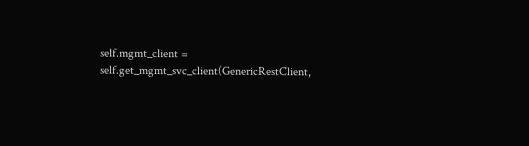self.mgmt_client = self.get_mgmt_svc_client(GenericRestClient,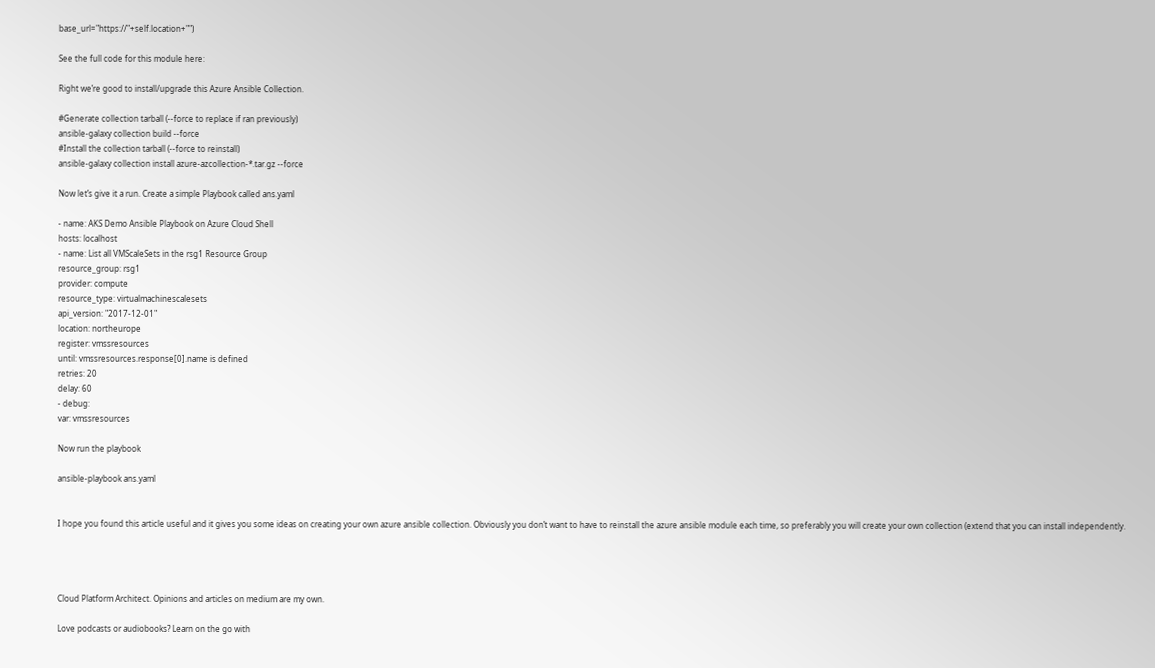base_url="https://"+self.location+"")

See the full code for this module here:

Right we’re good to install/upgrade this Azure Ansible Collection.

#Generate collection tarball (--force to replace if ran previously)
ansible-galaxy collection build --force
#Install the collection tarball (--force to reinstall)
ansible-galaxy collection install azure-azcollection-*.tar.gz --force

Now let’s give it a run. Create a simple Playbook called ans.yaml

- name: AKS Demo Ansible Playbook on Azure Cloud Shell
hosts: localhost
- name: List all VMScaleSets in the rsg1 Resource Group
resource_group: rsg1
provider: compute
resource_type: virtualmachinescalesets
api_version: "2017-12-01"
location: northeurope
register: vmssresources
until: vmssresources.response[0].name is defined
retries: 20
delay: 60
- debug:
var: vmssresources

Now run the playbook

ansible-playbook ans.yaml


I hope you found this article useful and it gives you some ideas on creating your own azure ansible collection. Obviously you don’t want to have to reinstall the azure ansible module each time, so preferably you will create your own collection (extend that you can install independently.




Cloud Platform Architect. Opinions and articles on medium are my own.

Love podcasts or audiobooks? Learn on the go with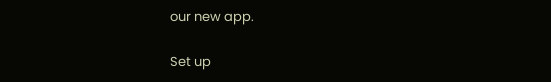our new app.

Set up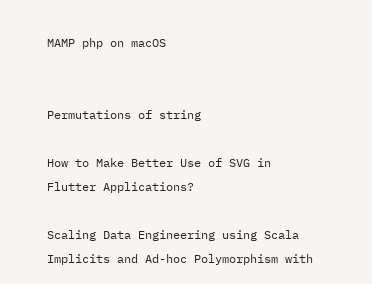MAMP php on macOS


Permutations of string

How to Make Better Use of SVG in Flutter Applications?

Scaling Data Engineering using Scala Implicits and Ad-hoc Polymorphism with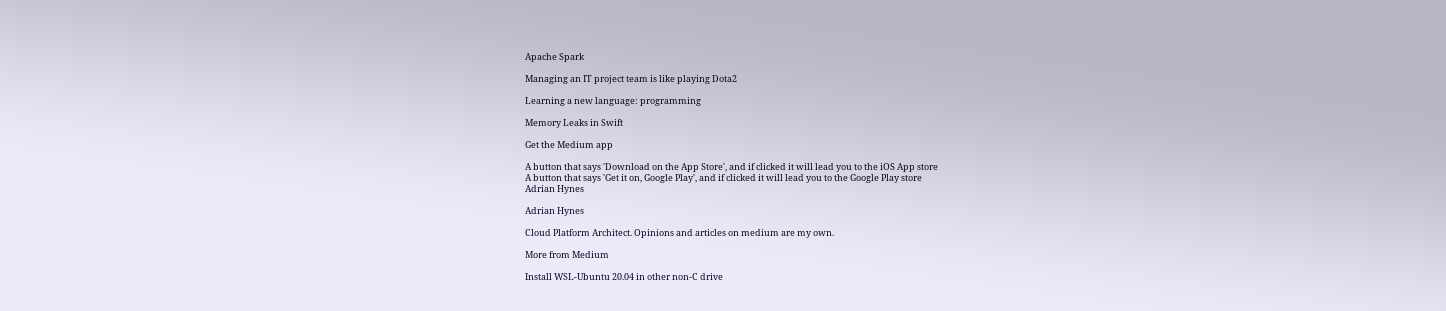Apache Spark

Managing an IT project team is like playing Dota2

Learning a new language: programming

Memory Leaks in Swift

Get the Medium app

A button that says 'Download on the App Store', and if clicked it will lead you to the iOS App store
A button that says 'Get it on, Google Play', and if clicked it will lead you to the Google Play store
Adrian Hynes

Adrian Hynes

Cloud Platform Architect. Opinions and articles on medium are my own.

More from Medium

Install WSL-Ubuntu 20.04 in other non-C drive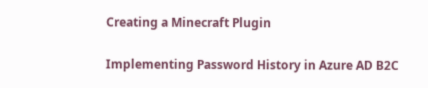Creating a Minecraft Plugin

Implementing Password History in Azure AD B2C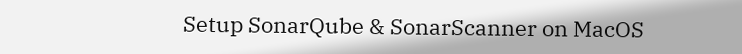Setup SonarQube & SonarScanner on MacOS